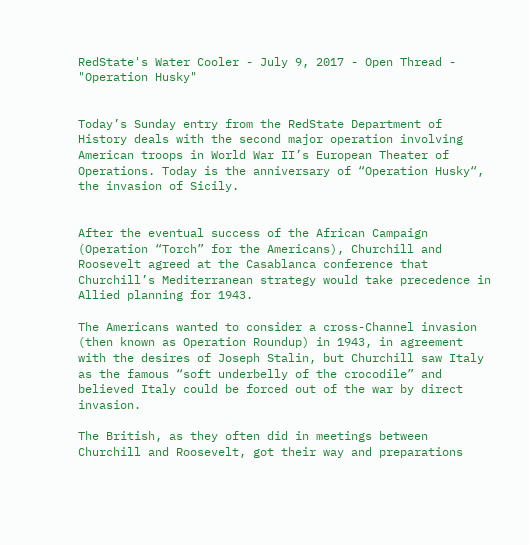RedState's Water Cooler - July 9, 2017 - Open Thread - "Operation Husky"


Today’s Sunday entry from the RedState Department of History deals with the second major operation involving American troops in World War II’s European Theater of Operations. Today is the anniversary of “Operation Husky“, the invasion of Sicily.


After the eventual success of the African Campaign (Operation “Torch” for the Americans), Churchill and Roosevelt agreed at the Casablanca conference that Churchill’s Mediterranean strategy would take precedence in Allied planning for 1943.

The Americans wanted to consider a cross-Channel invasion (then known as Operation Roundup) in 1943, in agreement with the desires of Joseph Stalin, but Churchill saw Italy as the famous “soft underbelly of the crocodile” and believed Italy could be forced out of the war by direct invasion.

The British, as they often did in meetings between Churchill and Roosevelt, got their way and preparations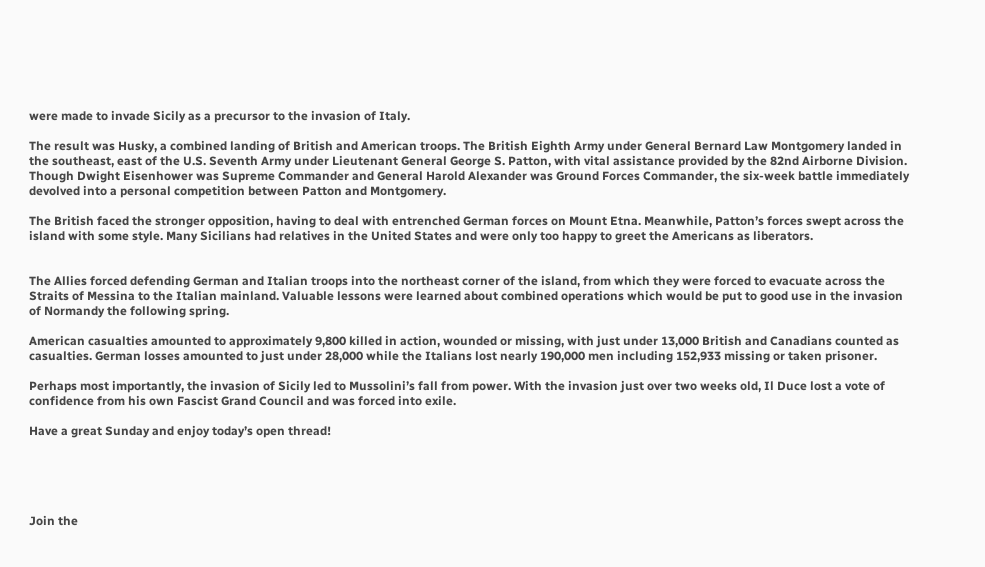were made to invade Sicily as a precursor to the invasion of Italy.

The result was Husky, a combined landing of British and American troops. The British Eighth Army under General Bernard Law Montgomery landed in the southeast, east of the U.S. Seventh Army under Lieutenant General George S. Patton, with vital assistance provided by the 82nd Airborne Division. Though Dwight Eisenhower was Supreme Commander and General Harold Alexander was Ground Forces Commander, the six-week battle immediately devolved into a personal competition between Patton and Montgomery.

The British faced the stronger opposition, having to deal with entrenched German forces on Mount Etna. Meanwhile, Patton’s forces swept across the island with some style. Many Sicilians had relatives in the United States and were only too happy to greet the Americans as liberators.


The Allies forced defending German and Italian troops into the northeast corner of the island, from which they were forced to evacuate across the Straits of Messina to the Italian mainland. Valuable lessons were learned about combined operations which would be put to good use in the invasion of Normandy the following spring.

American casualties amounted to approximately 9,800 killed in action, wounded or missing, with just under 13,000 British and Canadians counted as casualties. German losses amounted to just under 28,000 while the Italians lost nearly 190,000 men including 152,933 missing or taken prisoner.

Perhaps most importantly, the invasion of Sicily led to Mussolini’s fall from power. With the invasion just over two weeks old, Il Duce lost a vote of confidence from his own Fascist Grand Council and was forced into exile.

Have a great Sunday and enjoy today’s open thread!





Join the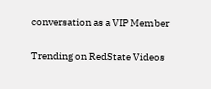conversation as a VIP Member

Trending on RedState Videos